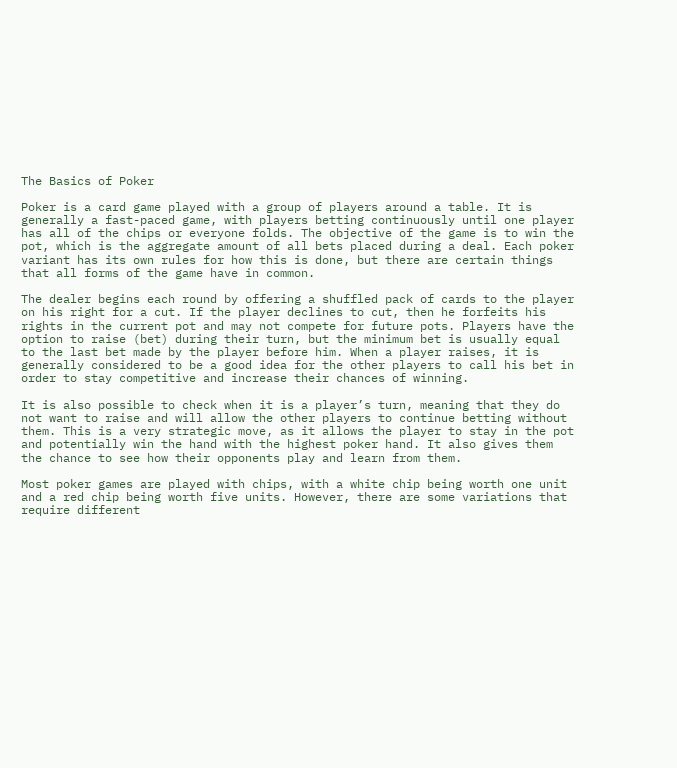The Basics of Poker

Poker is a card game played with a group of players around a table. It is generally a fast-paced game, with players betting continuously until one player has all of the chips or everyone folds. The objective of the game is to win the pot, which is the aggregate amount of all bets placed during a deal. Each poker variant has its own rules for how this is done, but there are certain things that all forms of the game have in common.

The dealer begins each round by offering a shuffled pack of cards to the player on his right for a cut. If the player declines to cut, then he forfeits his rights in the current pot and may not compete for future pots. Players have the option to raise (bet) during their turn, but the minimum bet is usually equal to the last bet made by the player before him. When a player raises, it is generally considered to be a good idea for the other players to call his bet in order to stay competitive and increase their chances of winning.

It is also possible to check when it is a player’s turn, meaning that they do not want to raise and will allow the other players to continue betting without them. This is a very strategic move, as it allows the player to stay in the pot and potentially win the hand with the highest poker hand. It also gives them the chance to see how their opponents play and learn from them.

Most poker games are played with chips, with a white chip being worth one unit and a red chip being worth five units. However, there are some variations that require different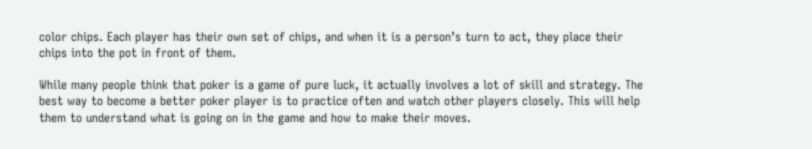color chips. Each player has their own set of chips, and when it is a person’s turn to act, they place their chips into the pot in front of them.

While many people think that poker is a game of pure luck, it actually involves a lot of skill and strategy. The best way to become a better poker player is to practice often and watch other players closely. This will help them to understand what is going on in the game and how to make their moves.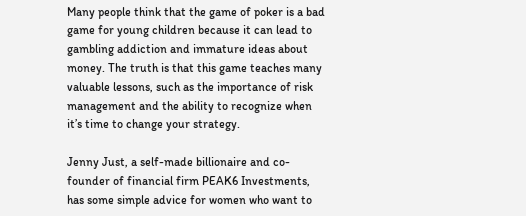Many people think that the game of poker is a bad game for young children because it can lead to gambling addiction and immature ideas about money. The truth is that this game teaches many valuable lessons, such as the importance of risk management and the ability to recognize when it’s time to change your strategy.

Jenny Just, a self-made billionaire and co-founder of financial firm PEAK6 Investments, has some simple advice for women who want to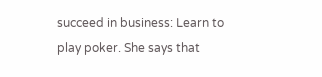succeed in business: Learn to play poker. She says that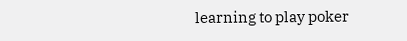learning to play poker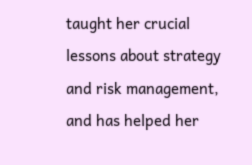taught her crucial lessons about strategy and risk management, and has helped her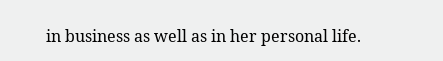in business as well as in her personal life.